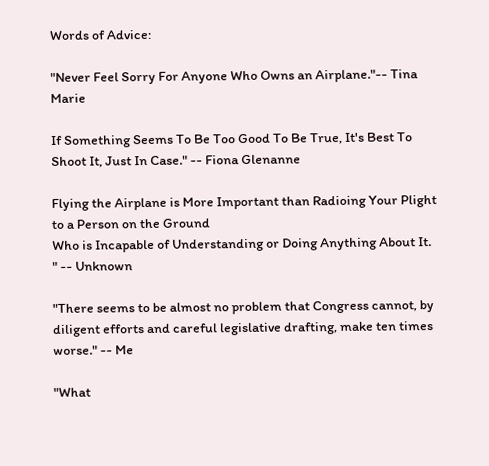Words of Advice:

"Never Feel Sorry For Anyone Who Owns an Airplane."-- Tina Marie

If Something Seems To Be Too Good To Be True, It's Best To Shoot It, Just In Case." -- Fiona Glenanne

Flying the Airplane is More Important than Radioing Your Plight to a Person on the Ground
Who is Incapable of Understanding or Doing Anything About It.
" -- Unknown

"There seems to be almost no problem that Congress cannot, by diligent efforts and careful legislative drafting, make ten times worse." -- Me

"What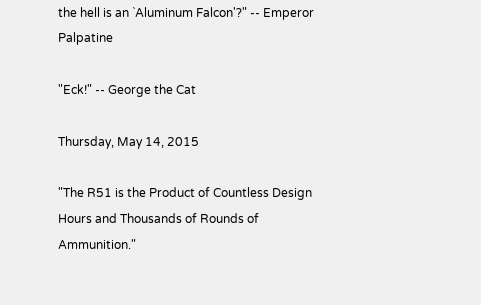the hell is an `Aluminum Falcon'?" -- Emperor Palpatine

"Eck!" -- George the Cat

Thursday, May 14, 2015

"The R51 is the Product of Countless Design Hours and Thousands of Rounds of Ammunition."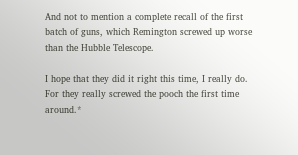And not to mention a complete recall of the first batch of guns, which Remington screwed up worse than the Hubble Telescope.

I hope that they did it right this time, I really do. For they really screwed the pooch the first time around.*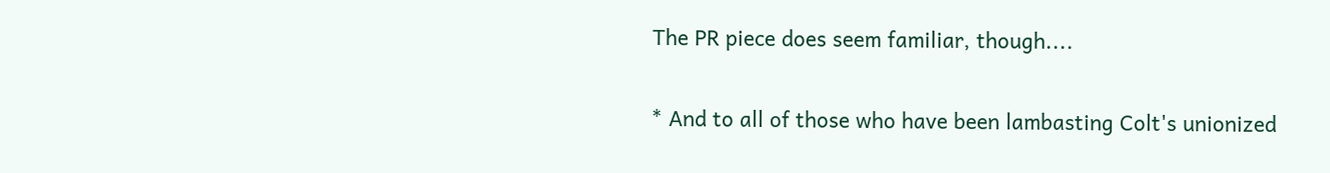The PR piece does seem familiar, though....

* And to all of those who have been lambasting Colt's unionized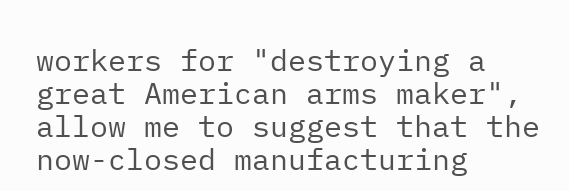workers for "destroying a great American arms maker", allow me to suggest that the now-closed manufacturing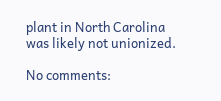plant in North Carolina was likely not unionized.

No comments: